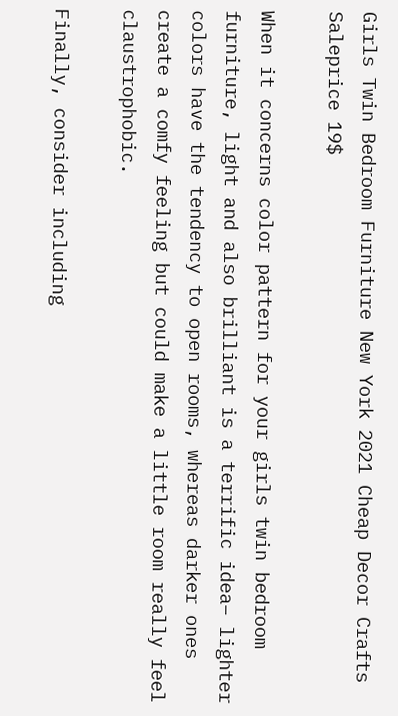Girls Twin Bedroom Furniture New York 2021 Cheap Decor Crafts Saleprice 19$

When it concerns color pattern for your girls twin bedroom furniture, light and also brilliant is a terrific idea– lighter colors have the tendency to open rooms, whereas darker ones create a comfy feeling but could make a little room really feel claustrophobic.

Finally, consider including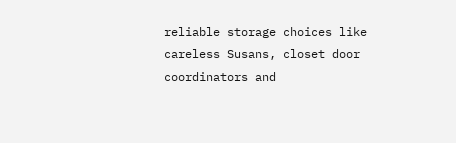reliable storage choices like careless Susans, closet door coordinators and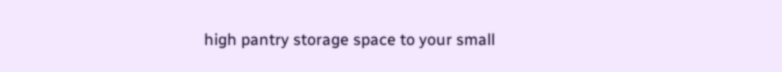high pantry storage space to your small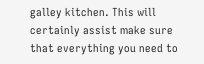galley kitchen. This will certainly assist make sure that everything you need to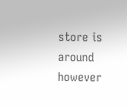store is around however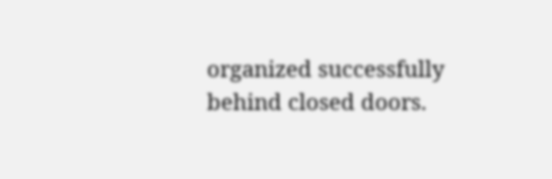organized successfully behind closed doors.